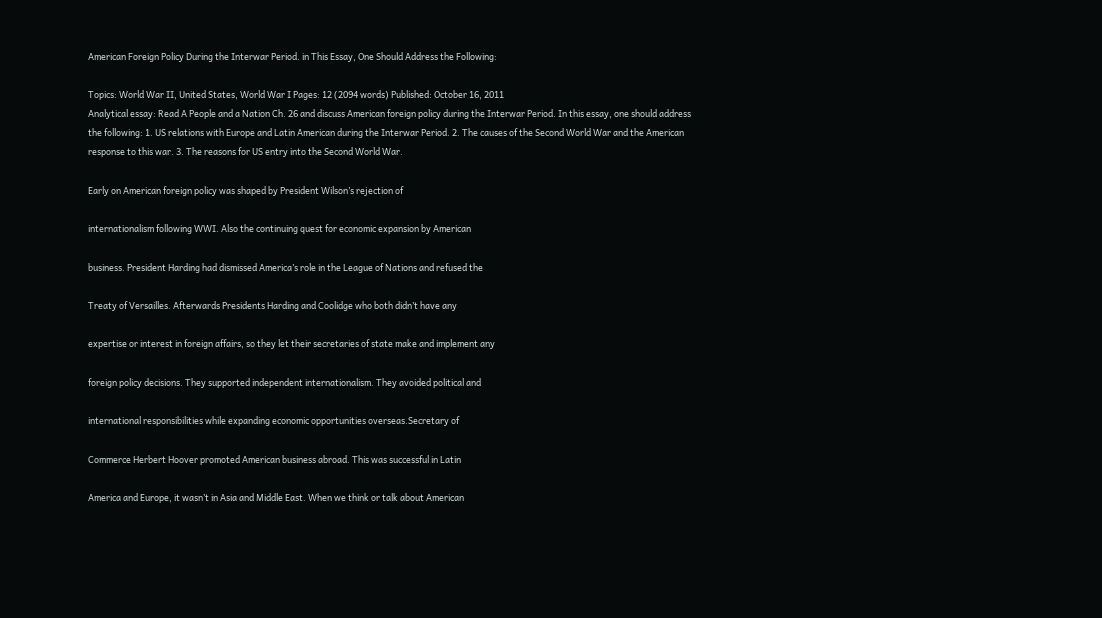American Foreign Policy During the Interwar Period. in This Essay, One Should Address the Following:

Topics: World War II, United States, World War I Pages: 12 (2094 words) Published: October 16, 2011
Analytical essay: Read A People and a Nation Ch. 26 and discuss American foreign policy during the Interwar Period. In this essay, one should address the following: 1. US relations with Europe and Latin American during the Interwar Period. 2. The causes of the Second World War and the American response to this war. 3. The reasons for US entry into the Second World War.

Early on American foreign policy was shaped by President Wilson’s rejection of

internationalism following WWI. Also the continuing quest for economic expansion by American

business. President Harding had dismissed America’s role in the League of Nations and refused the

Treaty of Versailles. Afterwards Presidents Harding and Coolidge who both didn’t have any

expertise or interest in foreign affairs, so they let their secretaries of state make and implement any

foreign policy decisions. They supported independent internationalism. They avoided political and

international responsibilities while expanding economic opportunities overseas.Secretary of

Commerce Herbert Hoover promoted American business abroad. This was successful in Latin

America and Europe, it wasn’t in Asia and Middle East. When we think or talk about American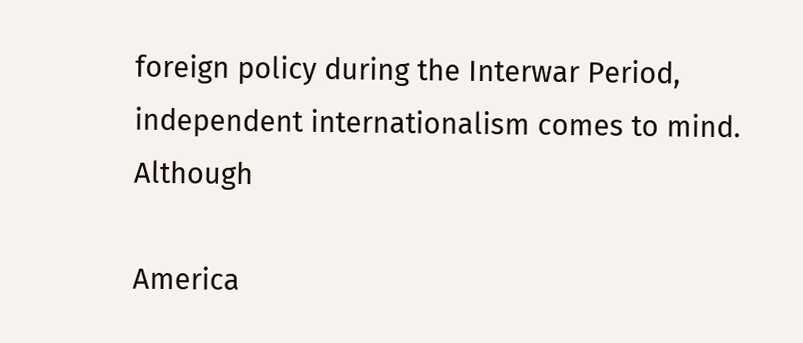foreign policy during the Interwar Period, independent internationalism comes to mind. Although

America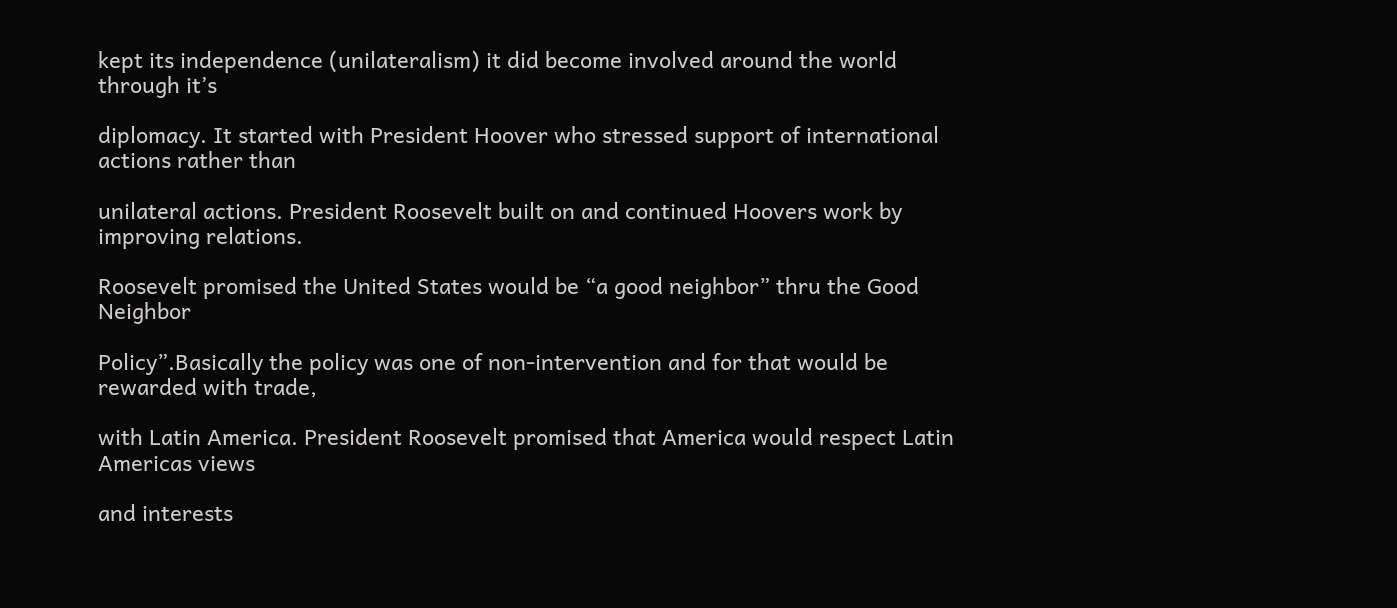kept its independence (unilateralism) it did become involved around the world through it’s

diplomacy. It started with President Hoover who stressed support of international actions rather than

unilateral actions. President Roosevelt built on and continued Hoovers work by improving relations.

Roosevelt promised the United States would be “a good neighbor” thru the Good Neighbor

Policy”.Basically the policy was one of non-intervention and for that would be rewarded with trade,

with Latin America. President Roosevelt promised that America would respect Latin Americas views

and interests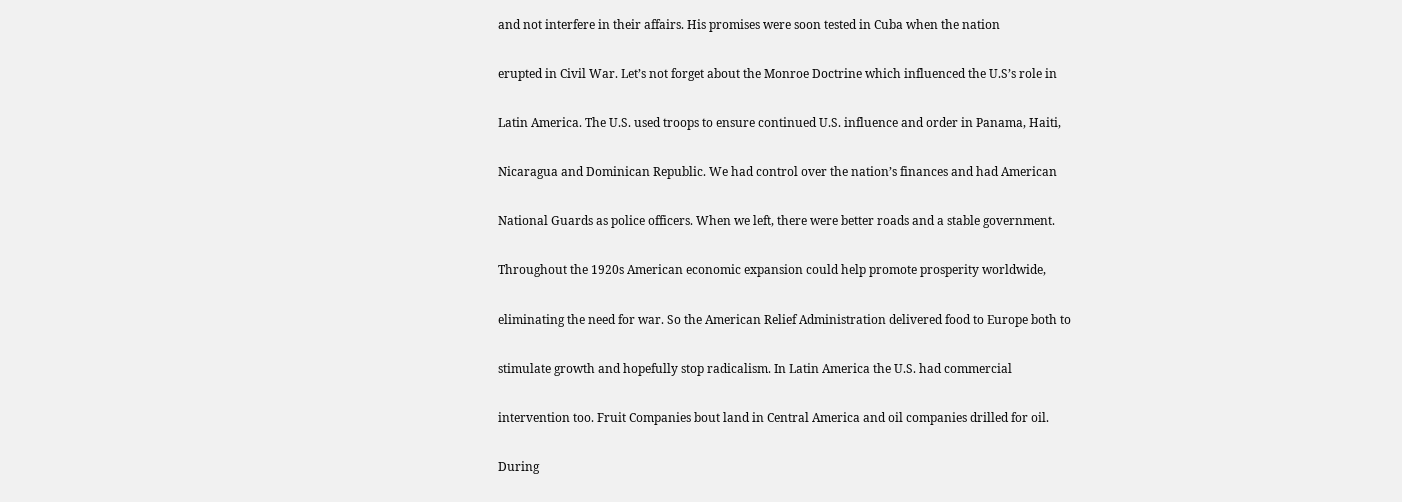and not interfere in their affairs. His promises were soon tested in Cuba when the nation

erupted in Civil War. Let’s not forget about the Monroe Doctrine which influenced the U.S’s role in

Latin America. The U.S. used troops to ensure continued U.S. influence and order in Panama, Haiti,

Nicaragua and Dominican Republic. We had control over the nation’s finances and had American

National Guards as police officers. When we left, there were better roads and a stable government.

Throughout the 1920s American economic expansion could help promote prosperity worldwide,

eliminating the need for war. So the American Relief Administration delivered food to Europe both to

stimulate growth and hopefully stop radicalism. In Latin America the U.S. had commercial

intervention too. Fruit Companies bout land in Central America and oil companies drilled for oil.

During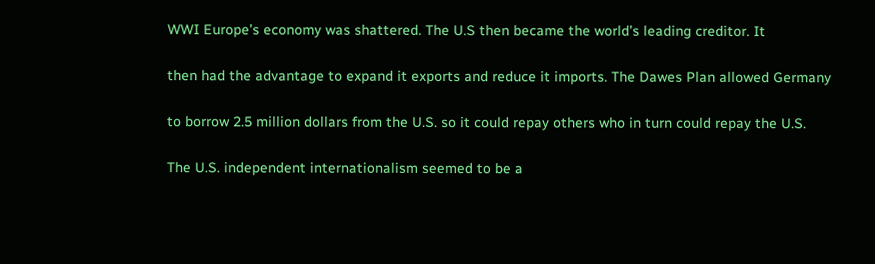WWI Europe’s economy was shattered. The U.S then became the world’s leading creditor. It

then had the advantage to expand it exports and reduce it imports. The Dawes Plan allowed Germany

to borrow 2.5 million dollars from the U.S. so it could repay others who in turn could repay the U.S.

The U.S. independent internationalism seemed to be a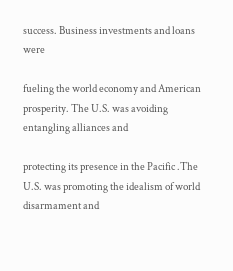success. Business investments and loans were

fueling the world economy and American prosperity. The U.S. was avoiding entangling alliances and

protecting its presence in the Pacific .The U.S. was promoting the idealism of world disarmament and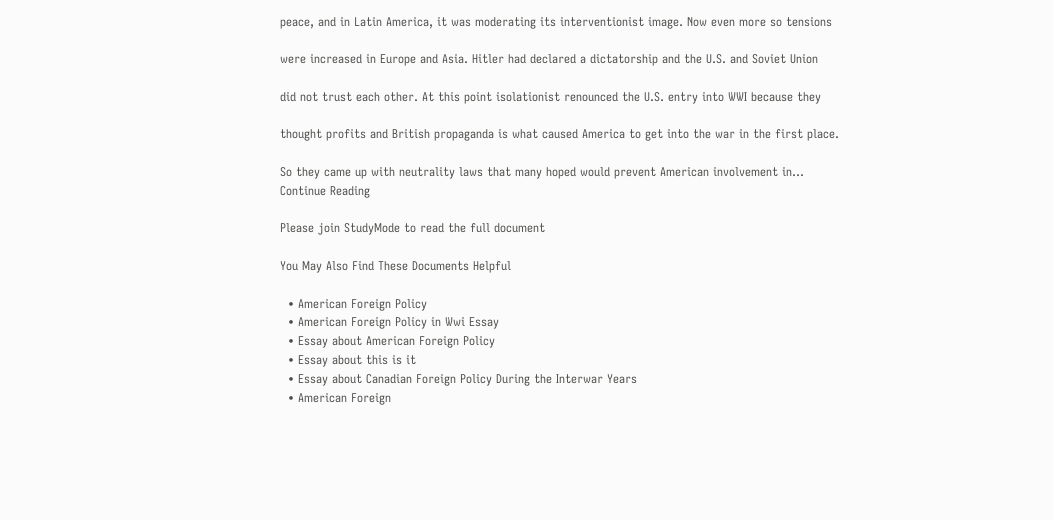peace, and in Latin America, it was moderating its interventionist image. Now even more so tensions

were increased in Europe and Asia. Hitler had declared a dictatorship and the U.S. and Soviet Union

did not trust each other. At this point isolationist renounced the U.S. entry into WWI because they

thought profits and British propaganda is what caused America to get into the war in the first place.

So they came up with neutrality laws that many hoped would prevent American involvement in...
Continue Reading

Please join StudyMode to read the full document

You May Also Find These Documents Helpful

  • American Foreign Policy
  • American Foreign Policy in Wwi Essay
  • Essay about American Foreign Policy
  • Essay about this is it
  • Essay about Canadian Foreign Policy During the Interwar Years
  • American Foreign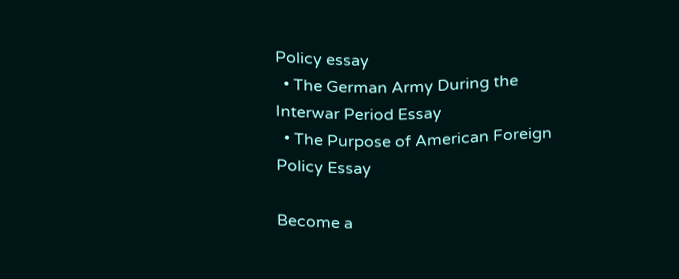Policy essay
  • The German Army During the Interwar Period Essay
  • The Purpose of American Foreign Policy Essay

Become a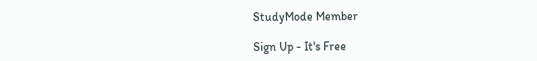StudyMode Member

Sign Up - It's Free